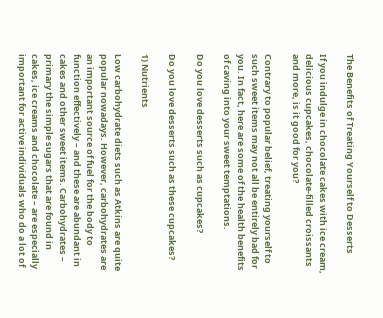The Benefits of Treating Yourself to Desserts

If you indulge in chocolate cakes with ice cream, delicious cupcakes, chocolate-filled croissants and more, is it good for you?

Contrary to popular belief, treating yourself to such sweet items may not all be entirely bad for you. In fact, here are some of the health benefits of caving into your sweet temptations.

Do you love desserts such as cupcakes?

Do you love desserts such as these cupcakes?

1) Nutrients

Low carbohydrate diets such as Atkins are quite popular nowadays. However, carbohydrates are an important source of fuel for the body to function effectively – and these are abundant in cakes and other sweet items. Carbohydrates – primary the simple sugars that are found in cakes, ice creams and chocolate – are especially important for active individuals who do a lot of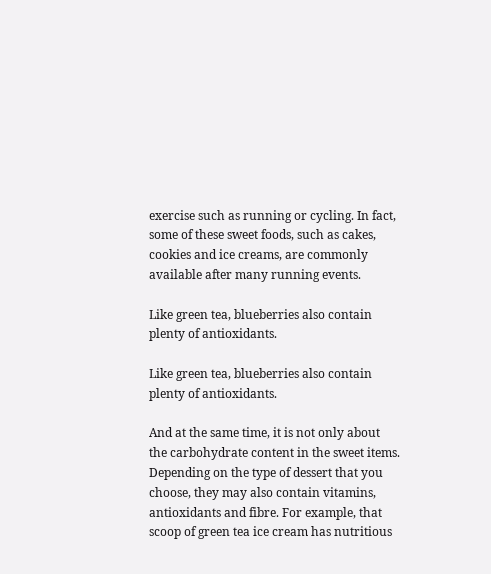exercise such as running or cycling. In fact, some of these sweet foods, such as cakes, cookies and ice creams, are commonly available after many running events.

Like green tea, blueberries also contain plenty of antioxidants.

Like green tea, blueberries also contain plenty of antioxidants.

And at the same time, it is not only about the carbohydrate content in the sweet items. Depending on the type of dessert that you choose, they may also contain vitamins, antioxidants and fibre. For example, that scoop of green tea ice cream has nutritious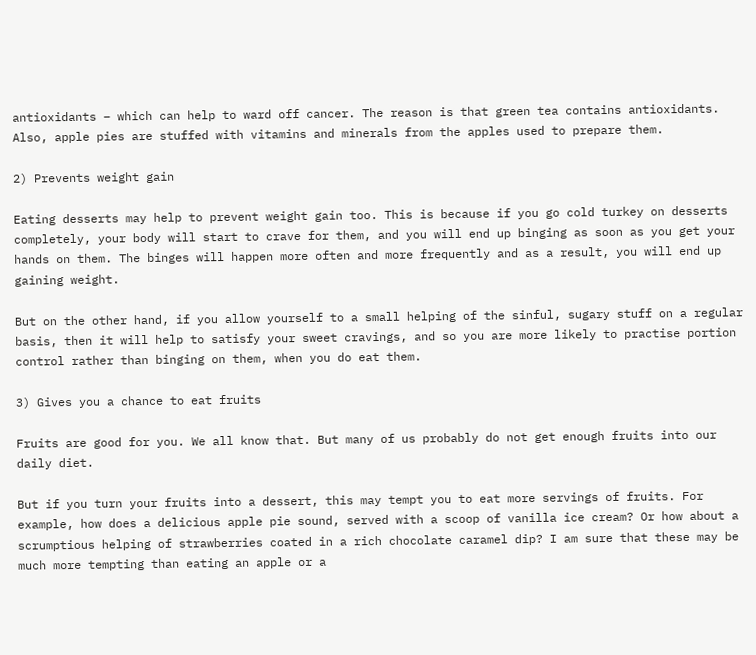antioxidants – which can help to ward off cancer. The reason is that green tea contains antioxidants. Also, apple pies are stuffed with vitamins and minerals from the apples used to prepare them.

2) Prevents weight gain

Eating desserts may help to prevent weight gain too. This is because if you go cold turkey on desserts completely, your body will start to crave for them, and you will end up binging as soon as you get your hands on them. The binges will happen more often and more frequently and as a result, you will end up gaining weight.

But on the other hand, if you allow yourself to a small helping of the sinful, sugary stuff on a regular basis, then it will help to satisfy your sweet cravings, and so you are more likely to practise portion control rather than binging on them, when you do eat them.

3) Gives you a chance to eat fruits

Fruits are good for you. We all know that. But many of us probably do not get enough fruits into our daily diet.

But if you turn your fruits into a dessert, this may tempt you to eat more servings of fruits. For example, how does a delicious apple pie sound, served with a scoop of vanilla ice cream? Or how about a scrumptious helping of strawberries coated in a rich chocolate caramel dip? I am sure that these may be much more tempting than eating an apple or a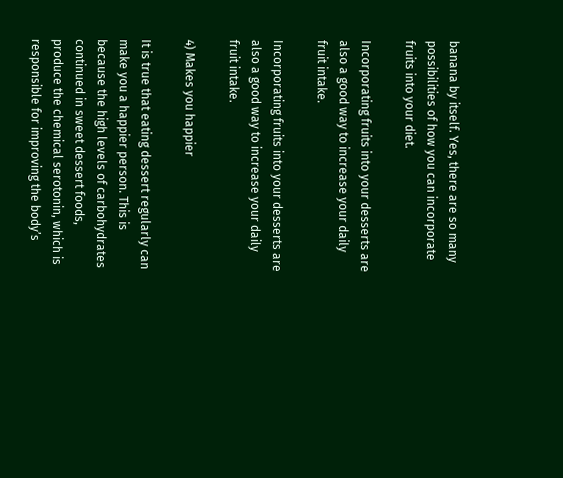banana by itself. Yes, there are so many possibilities of how you can incorporate fruits into your diet.

Incorporating fruits into your desserts are also a good way to increase your daily fruit intake.

Incorporating fruits into your desserts are also a good way to increase your daily fruit intake.

4) Makes you happier

It is true that eating dessert regularly can make you a happier person. This is because the high levels of carbohydrates continued in sweet dessert foods, produce the chemical serotonin, which is responsible for improving the body’s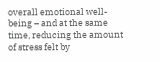overall emotional well-being – and at the same time, reducing the amount of stress felt by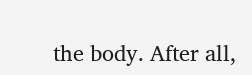the body. After all,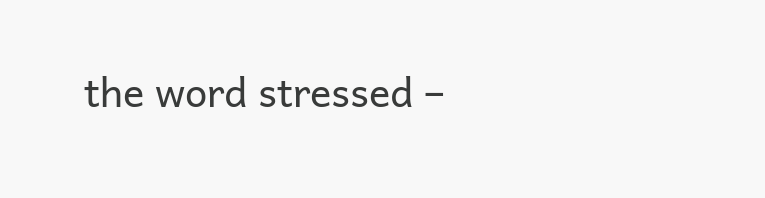the word stressed –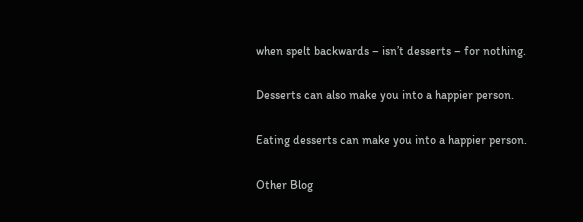when spelt backwards – isn’t desserts – for nothing.

Desserts can also make you into a happier person.

Eating desserts can make you into a happier person.

Other Blog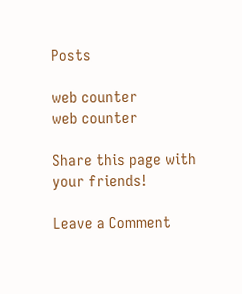Posts

web counter
web counter

Share this page with your friends!

Leave a Comment